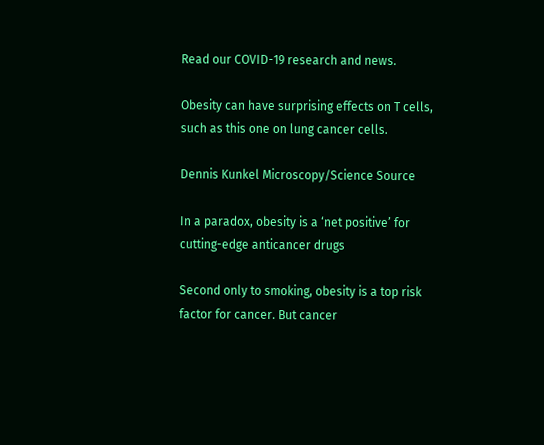Read our COVID-19 research and news.

Obesity can have surprising effects on T cells, such as this one on lung cancer cells.

Dennis Kunkel Microscopy/Science Source

In a paradox, obesity is a ‘net positive’ for cutting-edge anticancer drugs

Second only to smoking, obesity is a top risk factor for cancer. But cancer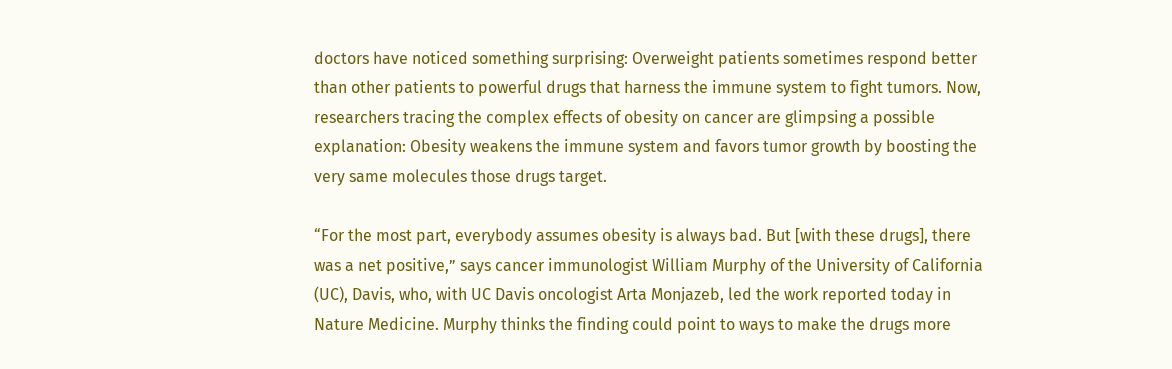doctors have noticed something surprising: Overweight patients sometimes respond better than other patients to powerful drugs that harness the immune system to fight tumors. Now, researchers tracing the complex effects of obesity on cancer are glimpsing a possible explanation: Obesity weakens the immune system and favors tumor growth by boosting the very same molecules those drugs target.

“For the most part, everybody assumes obesity is always bad. But [with these drugs], there was a net positive,” says cancer immunologist William Murphy of the University of California (UC), Davis, who, with UC Davis oncologist Arta Monjazeb, led the work reported today in Nature Medicine. Murphy thinks the finding could point to ways to make the drugs more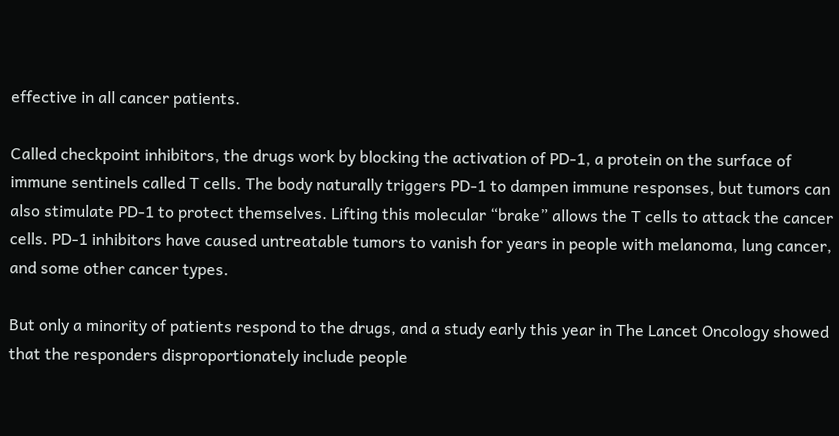effective in all cancer patients.

Called checkpoint inhibitors, the drugs work by blocking the activation of PD-1, a protein on the surface of immune sentinels called T cells. The body naturally triggers PD-1 to dampen immune responses, but tumors can also stimulate PD-1 to protect themselves. Lifting this molecular “brake” allows the T cells to attack the cancer cells. PD-1 inhibitors have caused untreatable tumors to vanish for years in people with melanoma, lung cancer, and some other cancer types.

But only a minority of patients respond to the drugs, and a study early this year in The Lancet Oncology showed that the responders disproportionately include people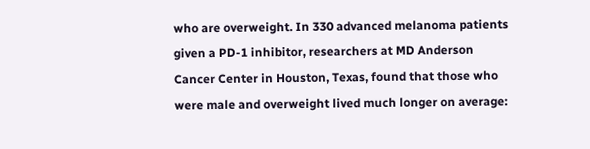who are overweight. In 330 advanced melanoma patients given a PD-1 inhibitor, researchers at MD Anderson Cancer Center in Houston, Texas, found that those who were male and overweight lived much longer on average: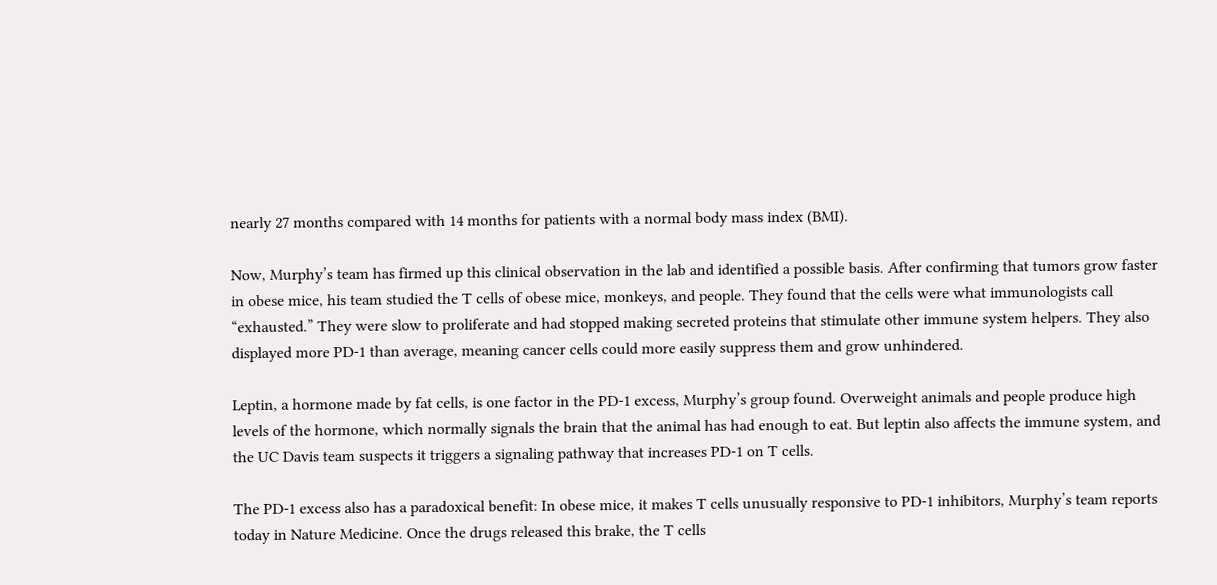nearly 27 months compared with 14 months for patients with a normal body mass index (BMI).

Now, Murphy’s team has firmed up this clinical observation in the lab and identified a possible basis. After confirming that tumors grow faster in obese mice, his team studied the T cells of obese mice, monkeys, and people. They found that the cells were what immunologists call “exhausted.” They were slow to proliferate and had stopped making secreted proteins that stimulate other immune system helpers. They also displayed more PD-1 than average, meaning cancer cells could more easily suppress them and grow unhindered.

Leptin, a hormone made by fat cells, is one factor in the PD-1 excess, Murphy’s group found. Overweight animals and people produce high levels of the hormone, which normally signals the brain that the animal has had enough to eat. But leptin also affects the immune system, and the UC Davis team suspects it triggers a signaling pathway that increases PD-1 on T cells.

The PD-1 excess also has a paradoxical benefit: In obese mice, it makes T cells unusually responsive to PD-1 inhibitors, Murphy’s team reports today in Nature Medicine. Once the drugs released this brake, the T cells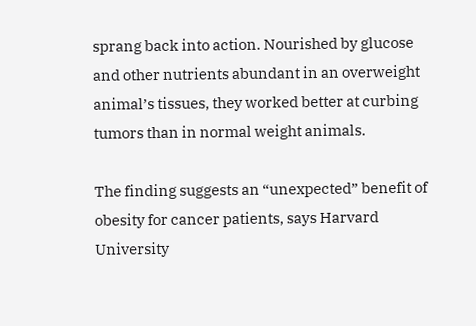sprang back into action. Nourished by glucose and other nutrients abundant in an overweight animal’s tissues, they worked better at curbing tumors than in normal weight animals.

The finding suggests an “unexpected” benefit of obesity for cancer patients, says Harvard University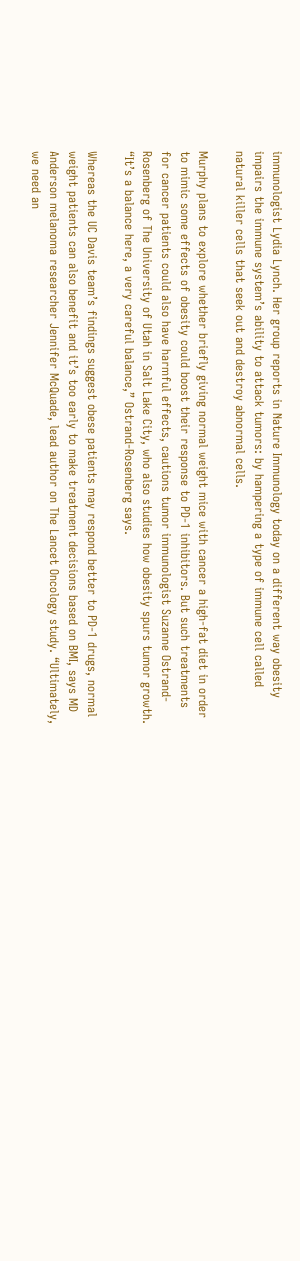immunologist Lydia Lynch. Her group reports in Nature Immunology today on a different way obesity impairs the immune system’s ability to attack tumors: by hampering a type of immune cell called natural killer cells that seek out and destroy abnormal cells.

Murphy plans to explore whether briefly giving normal weight mice with cancer a high-fat diet in order to mimic some effects of obesity could boost their response to PD-1 inhibitors. But such treatments for cancer patients could also have harmful effects, cautions tumor immunologist Suzanne Ostrand-Rosenberg of The University of Utah in Salt Lake City, who also studies how obesity spurs tumor growth. “It’s a balance here, a very careful balance,” Ostrand-Rosenberg says.

Whereas the UC Davis team’s findings suggest obese patients may respond better to PD-1 drugs, normal weight patients can also benefit and it’s too early to make treatment decisions based on BMI, says MD Anderson melanoma researcher Jennifer McQuade, lead author on The Lancet Oncology study. “Ultimately, we need an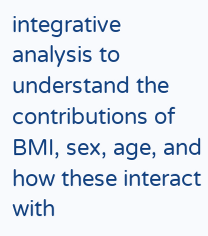integrative analysis to understand the contributions of BMI, sex, age, and how these interact with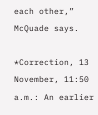each other,” McQuade says.

*Correction, 13 November, 11:50 a.m.: An earlier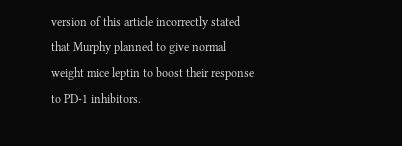version of this article incorrectly stated that Murphy planned to give normal weight mice leptin to boost their response to PD-1 inhibitors.